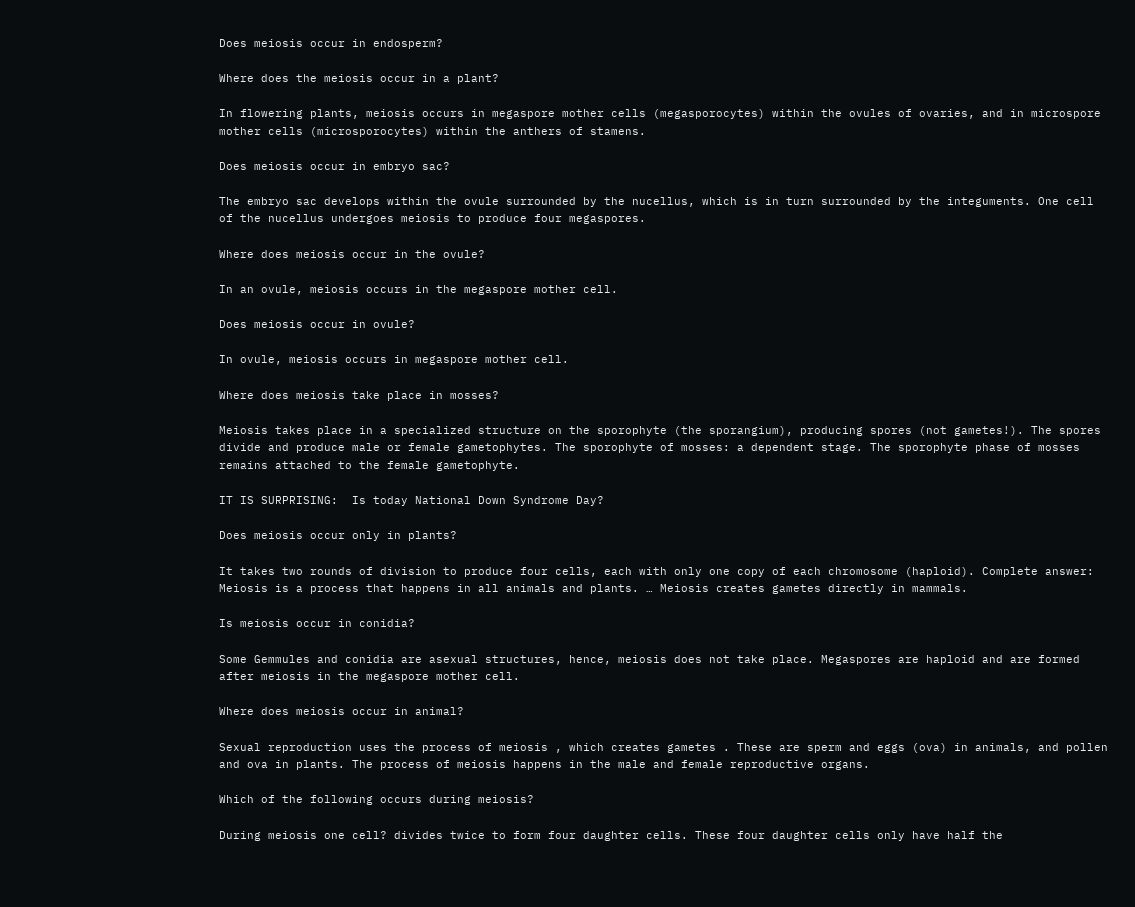Does meiosis occur in endosperm?

Where does the meiosis occur in a plant?

In flowering plants, meiosis occurs in megaspore mother cells (megasporocytes) within the ovules of ovaries, and in microspore mother cells (microsporocytes) within the anthers of stamens.

Does meiosis occur in embryo sac?

The embryo sac develops within the ovule surrounded by the nucellus, which is in turn surrounded by the integuments. One cell of the nucellus undergoes meiosis to produce four megaspores.

Where does meiosis occur in the ovule?

In an ovule, meiosis occurs in the megaspore mother cell.

Does meiosis occur in ovule?

In ovule, meiosis occurs in megaspore mother cell.

Where does meiosis take place in mosses?

Meiosis takes place in a specialized structure on the sporophyte (the sporangium), producing spores (not gametes!). The spores divide and produce male or female gametophytes. The sporophyte of mosses: a dependent stage. The sporophyte phase of mosses remains attached to the female gametophyte.

IT IS SURPRISING:  Is today National Down Syndrome Day?

Does meiosis occur only in plants?

It takes two rounds of division to produce four cells, each with only one copy of each chromosome (haploid). Complete answer: Meiosis is a process that happens in all animals and plants. … Meiosis creates gametes directly in mammals.

Is meiosis occur in conidia?

Some Gemmules and conidia are asexual structures, hence, meiosis does not take place. Megaspores are haploid and are formed after meiosis in the megaspore mother cell.

Where does meiosis occur in animal?

Sexual reproduction uses the process of meiosis , which creates gametes . These are sperm and eggs (ova) in animals, and pollen and ova in plants. The process of meiosis happens in the male and female reproductive organs.

Which of the following occurs during meiosis?

During meiosis one cell? divides twice to form four daughter cells. These four daughter cells only have half the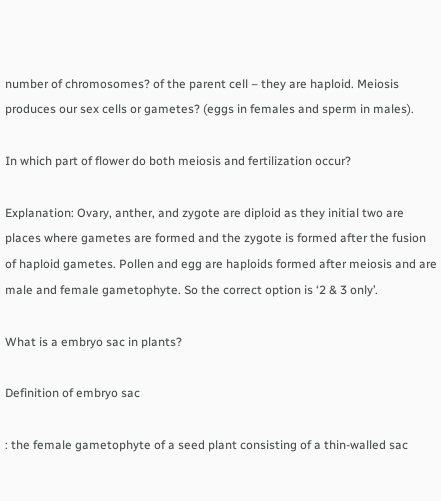number of chromosomes? of the parent cell – they are haploid. Meiosis produces our sex cells or gametes? (eggs in females and sperm in males).

In which part of flower do both meiosis and fertilization occur?

Explanation: Ovary, anther, and zygote are diploid as they initial two are places where gametes are formed and the zygote is formed after the fusion of haploid gametes. Pollen and egg are haploids formed after meiosis and are male and female gametophyte. So the correct option is ‘2 & 3 only’.

What is a embryo sac in plants?

Definition of embryo sac

: the female gametophyte of a seed plant consisting of a thin-walled sac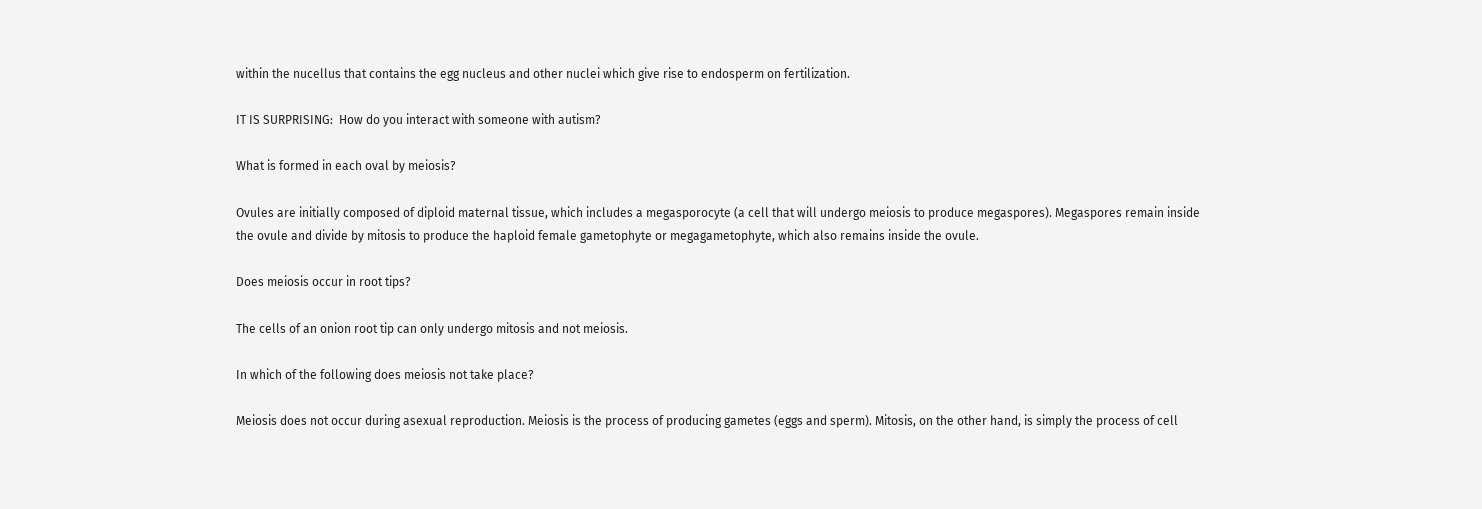within the nucellus that contains the egg nucleus and other nuclei which give rise to endosperm on fertilization.

IT IS SURPRISING:  How do you interact with someone with autism?

What is formed in each oval by meiosis?

Ovules are initially composed of diploid maternal tissue, which includes a megasporocyte (a cell that will undergo meiosis to produce megaspores). Megaspores remain inside the ovule and divide by mitosis to produce the haploid female gametophyte or megagametophyte, which also remains inside the ovule.

Does meiosis occur in root tips?

The cells of an onion root tip can only undergo mitosis and not meiosis.

In which of the following does meiosis not take place?

Meiosis does not occur during asexual reproduction. Meiosis is the process of producing gametes (eggs and sperm). Mitosis, on the other hand, is simply the process of cell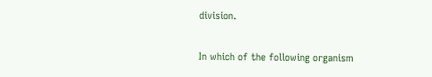division.

In which of the following organism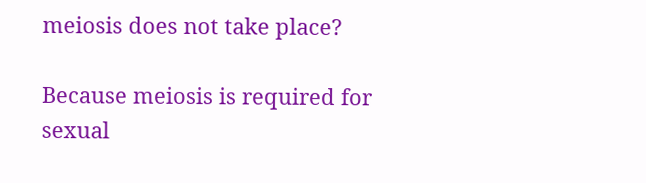meiosis does not take place?

Because meiosis is required for sexual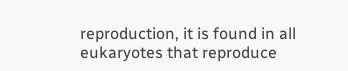reproduction, it is found in all eukaryotes that reproduce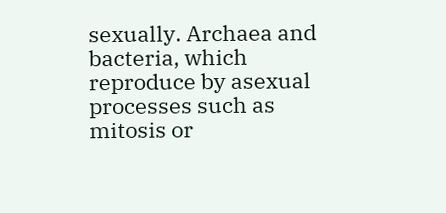sexually. Archaea and bacteria, which reproduce by asexual processes such as mitosis or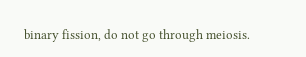binary fission, do not go through meiosis.